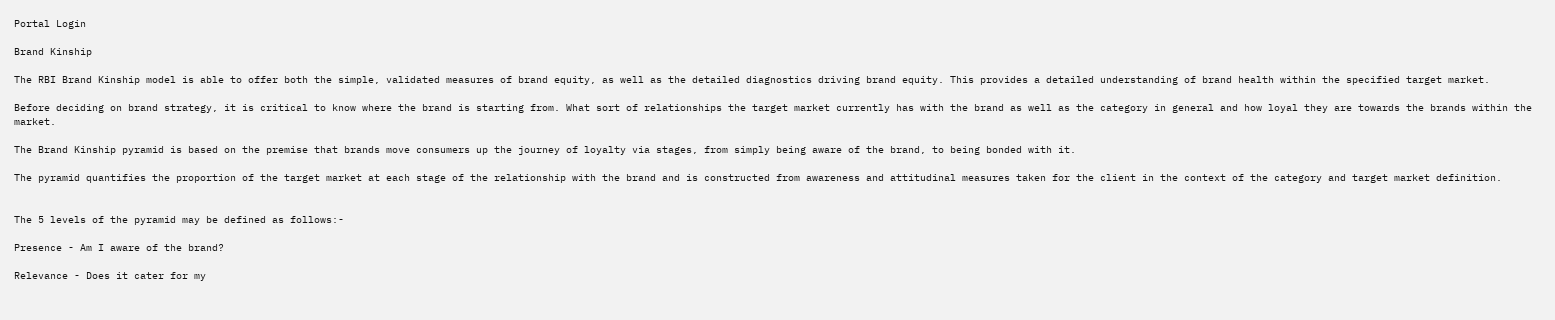Portal Login

Brand Kinship

The RBI Brand Kinship model is able to offer both the simple, validated measures of brand equity, as well as the detailed diagnostics driving brand equity. This provides a detailed understanding of brand health within the specified target market.

Before deciding on brand strategy, it is critical to know where the brand is starting from. What sort of relationships the target market currently has with the brand as well as the category in general and how loyal they are towards the brands within the market.

The Brand Kinship pyramid is based on the premise that brands move consumers up the journey of loyalty via stages, from simply being aware of the brand, to being bonded with it.

The pyramid quantifies the proportion of the target market at each stage of the relationship with the brand and is constructed from awareness and attitudinal measures taken for the client in the context of the category and target market definition.


The 5 levels of the pyramid may be defined as follows:-

Presence - Am I aware of the brand?

Relevance - Does it cater for my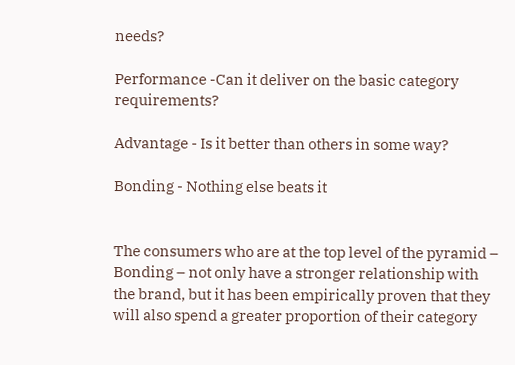needs?

Performance -Can it deliver on the basic category requirements?

Advantage - Is it better than others in some way?

Bonding - Nothing else beats it


The consumers who are at the top level of the pyramid – Bonding – not only have a stronger relationship with the brand, but it has been empirically proven that they will also spend a greater proportion of their category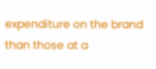expenditure on the brand than those at a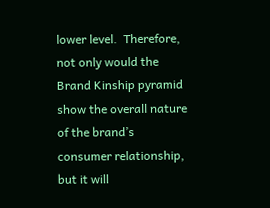lower level.  Therefore, not only would the Brand Kinship pyramid show the overall nature of the brand’s consumer relationship, but it will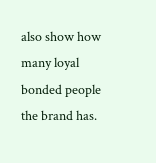also show how many loyal bonded people the brand has.